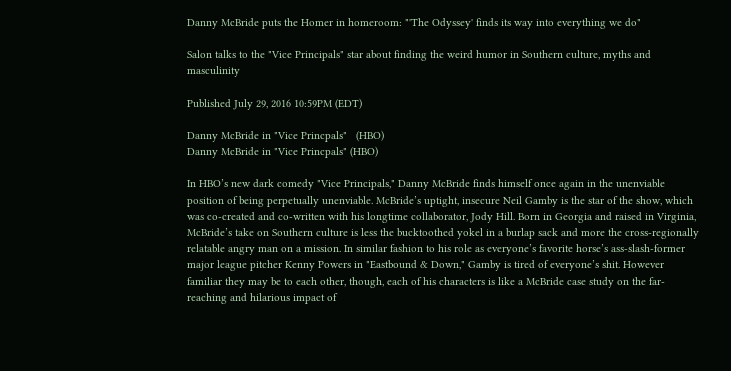Danny McBride puts the Homer in homeroom: "'The Odyssey' finds its way into everything we do"

Salon talks to the "Vice Principals" star about finding the weird humor in Southern culture, myths and masculinity

Published July 29, 2016 10:59PM (EDT)

Danny McBride in "Vice Princpals"   (HBO)
Danny McBride in "Vice Princpals" (HBO)

In HBO’s new dark comedy "Vice Principals," Danny McBride finds himself once again in the unenviable position of being perpetually unenviable. McBride’s uptight, insecure Neil Gamby is the star of the show, which was co-created and co-written with his longtime collaborator, Jody Hill. Born in Georgia and raised in Virginia, McBride’s take on Southern culture is less the bucktoothed yokel in a burlap sack and more the cross-regionally relatable angry man on a mission. In similar fashion to his role as everyone’s favorite horse’s ass-slash-former major league pitcher Kenny Powers in "Eastbound & Down," Gamby is tired of everyone’s shit. However familiar they may be to each other, though, each of his characters is like a McBride case study on the far-reaching and hilarious impact of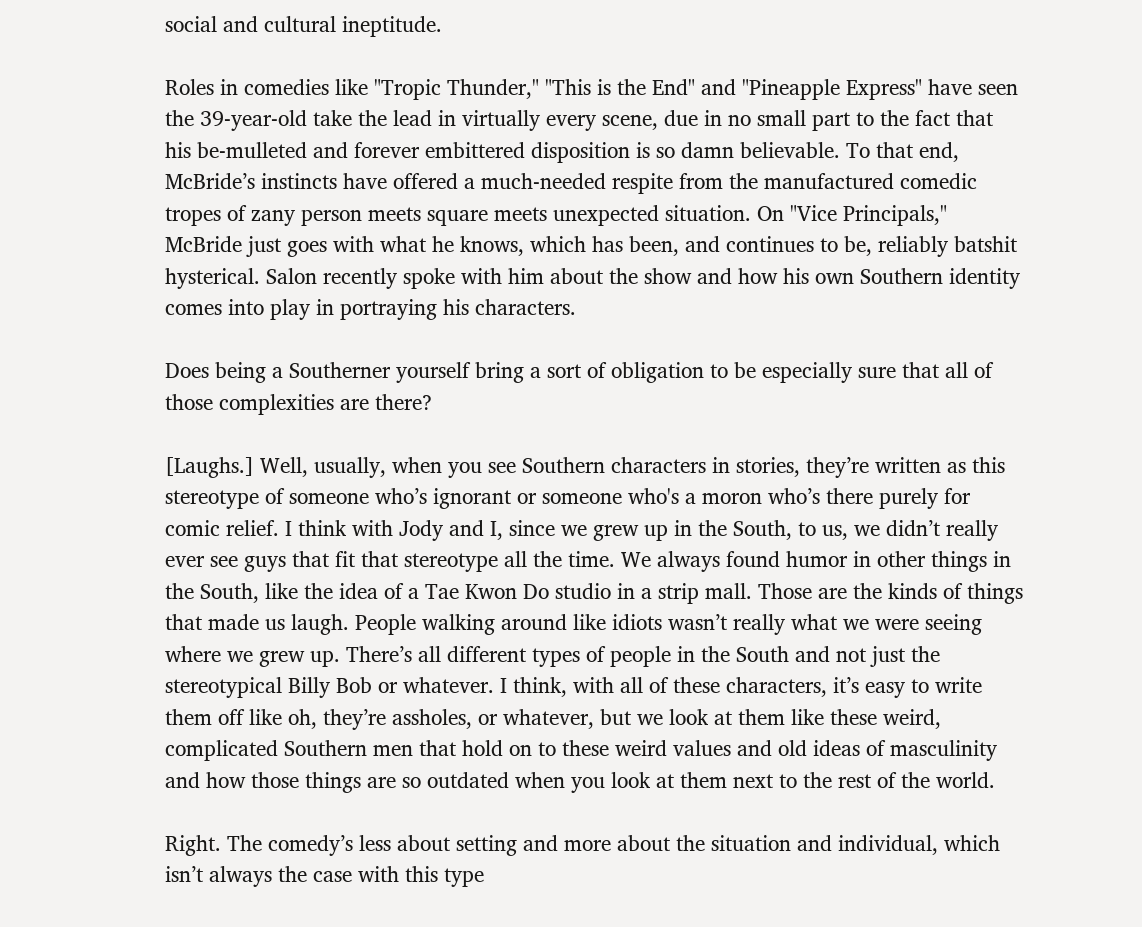social and cultural ineptitude.

Roles in comedies like "Tropic Thunder," "This is the End" and "Pineapple Express" have seen the 39-year-old take the lead in virtually every scene, due in no small part to the fact that his be-mulleted and forever embittered disposition is so damn believable. To that end, McBride’s instincts have offered a much-needed respite from the manufactured comedic tropes of zany person meets square meets unexpected situation. On "Vice Principals," McBride just goes with what he knows, which has been, and continues to be, reliably batshit hysterical. Salon recently spoke with him about the show and how his own Southern identity comes into play in portraying his characters.

Does being a Southerner yourself bring a sort of obligation to be especially sure that all of those complexities are there?

[Laughs.] Well, usually, when you see Southern characters in stories, they’re written as this stereotype of someone who’s ignorant or someone who's a moron who’s there purely for comic relief. I think with Jody and I, since we grew up in the South, to us, we didn’t really ever see guys that fit that stereotype all the time. We always found humor in other things in the South, like the idea of a Tae Kwon Do studio in a strip mall. Those are the kinds of things that made us laugh. People walking around like idiots wasn’t really what we were seeing where we grew up. There’s all different types of people in the South and not just the stereotypical Billy Bob or whatever. I think, with all of these characters, it’s easy to write them off like oh, they’re assholes, or whatever, but we look at them like these weird, complicated Southern men that hold on to these weird values and old ideas of masculinity and how those things are so outdated when you look at them next to the rest of the world.

Right. The comedy’s less about setting and more about the situation and individual, which isn’t always the case with this type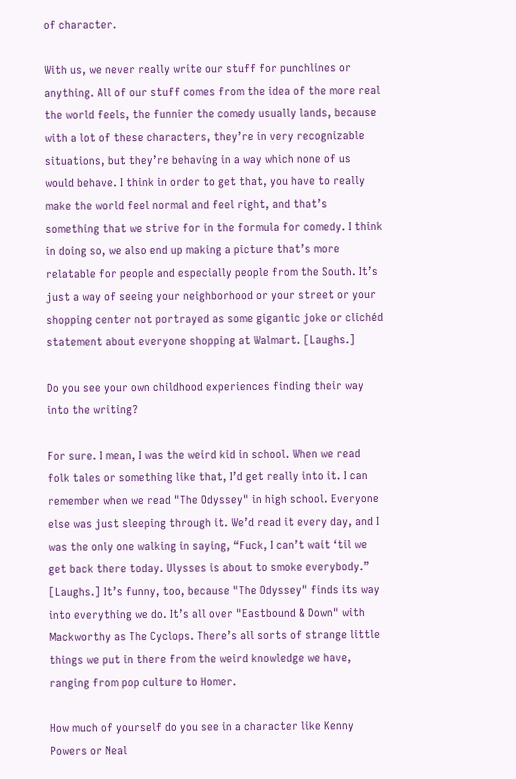of character.

With us, we never really write our stuff for punchlines or anything. All of our stuff comes from the idea of the more real the world feels, the funnier the comedy usually lands, because with a lot of these characters, they’re in very recognizable situations, but they’re behaving in a way which none of us would behave. I think in order to get that, you have to really make the world feel normal and feel right, and that’s something that we strive for in the formula for comedy. I think in doing so, we also end up making a picture that’s more relatable for people and especially people from the South. It’s just a way of seeing your neighborhood or your street or your shopping center not portrayed as some gigantic joke or clichéd statement about everyone shopping at Walmart. [Laughs.]

Do you see your own childhood experiences finding their way into the writing?

For sure. I mean, I was the weird kid in school. When we read folk tales or something like that, I’d get really into it. I can remember when we read "The Odyssey" in high school. Everyone else was just sleeping through it. We’d read it every day, and I was the only one walking in saying, “Fuck, I can’t wait ‘til we get back there today. Ulysses is about to smoke everybody.” [Laughs.] It’s funny, too, because "The Odyssey" finds its way into everything we do. It’s all over "Eastbound & Down" with Mackworthy as The Cyclops. There’s all sorts of strange little things we put in there from the weird knowledge we have, ranging from pop culture to Homer.

How much of yourself do you see in a character like Kenny Powers or Neal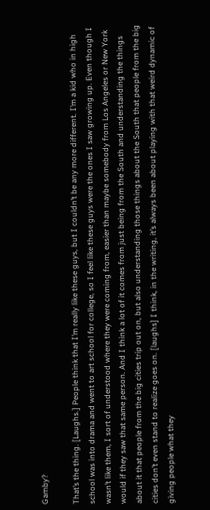Gamby?

That’s the thing. [Laughs.] People think that I’m really like these guys, but I couldn’t be any more different. I’m a kid who in high school was into drama and went to art school for college, so I feel like these guys were the ones I saw growing up. Even though I wasn’t like them, I sort of understood where they were coming from, easier than maybe somebody from Los Angeles or New York would if they saw that same person. And I think a lot of it comes from just being from the South and understanding the things about it that people from the big cities trip out on, but also understanding those things about the South that people from the big cities don’t even stand to realize goes on. [laughs] I think, in the writing, it’s always been about playing with that weird dynamic of giving people what they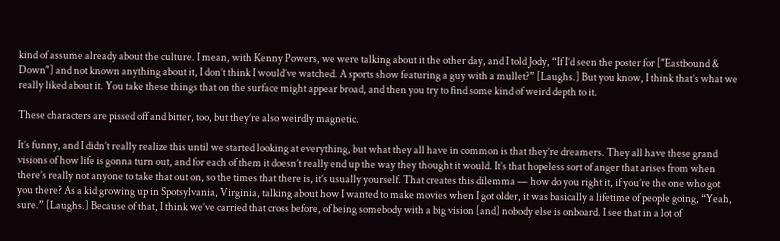kind of assume already about the culture. I mean, with Kenny Powers, we were talking about it the other day, and I told Jody, “If I’d seen the poster for ["Eastbound & Down"] and not known anything about it, I don’t think I would’ve watched. A sports show featuring a guy with a mullet?” [Laughs.] But you know, I think that’s what we really liked about it. You take these things that on the surface might appear broad, and then you try to find some kind of weird depth to it.

These characters are pissed off and bitter, too, but they’re also weirdly magnetic.

It’s funny, and I didn’t really realize this until we started looking at everything, but what they all have in common is that they’re dreamers. They all have these grand visions of how life is gonna turn out, and for each of them it doesn’t really end up the way they thought it would. It’s that hopeless sort of anger that arises from when there’s really not anyone to take that out on, so the times that there is, it’s usually yourself. That creates this dilemma — how do you right it, if you’re the one who got you there? As a kid growing up in Spotsylvania, Virginia, talking about how I wanted to make movies when I got older, it was basically a lifetime of people going, “Yeah, sure.” [Laughs.] Because of that, I think we’ve carried that cross before, of being somebody with a big vision [and] nobody else is onboard. I see that in a lot of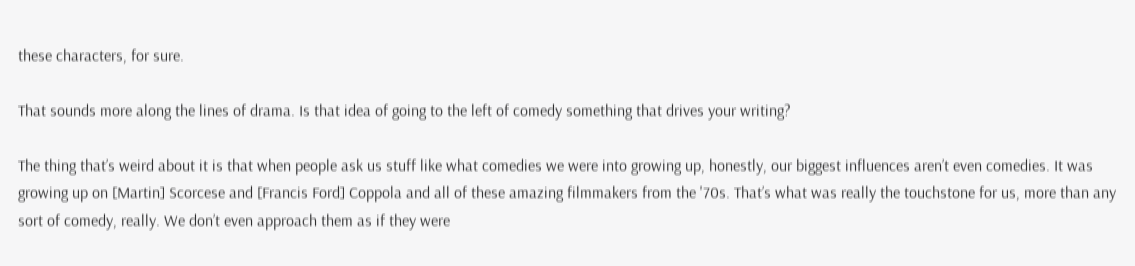these characters, for sure.

That sounds more along the lines of drama. Is that idea of going to the left of comedy something that drives your writing?

The thing that’s weird about it is that when people ask us stuff like what comedies we were into growing up, honestly, our biggest influences aren’t even comedies. It was growing up on [Martin] Scorcese and [Francis Ford] Coppola and all of these amazing filmmakers from the '70s. That’s what was really the touchstone for us, more than any sort of comedy, really. We don’t even approach them as if they were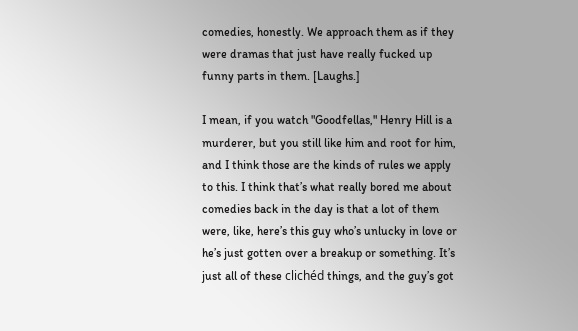comedies, honestly. We approach them as if they were dramas that just have really fucked up funny parts in them. [Laughs.]

I mean, if you watch "Goodfellas," Henry Hill is a murderer, but you still like him and root for him, and I think those are the kinds of rules we apply to this. I think that’s what really bored me about comedies back in the day is that a lot of them were, like, here’s this guy who’s unlucky in love or he’s just gotten over a breakup or something. It’s just all of these clichéd things, and the guy’s got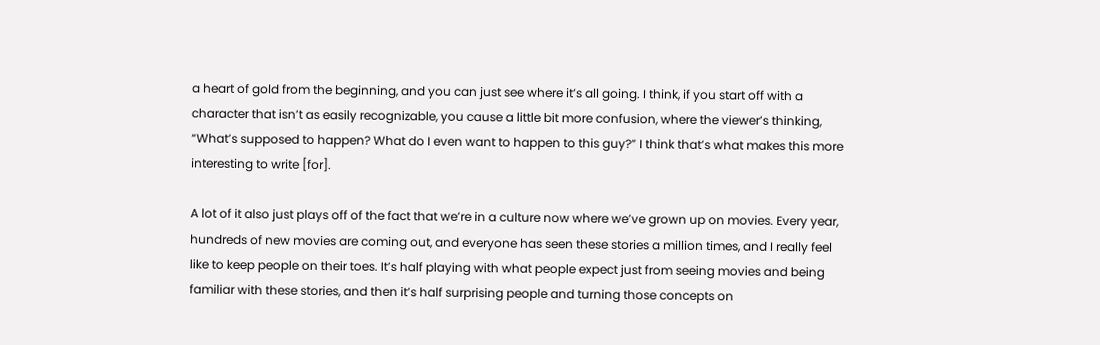a heart of gold from the beginning, and you can just see where it’s all going. I think, if you start off with a character that isn’t as easily recognizable, you cause a little bit more confusion, where the viewer’s thinking, “What’s supposed to happen? What do I even want to happen to this guy?” I think that’s what makes this more interesting to write [for].

A lot of it also just plays off of the fact that we’re in a culture now where we’ve grown up on movies. Every year, hundreds of new movies are coming out, and everyone has seen these stories a million times, and I really feel like to keep people on their toes. It’s half playing with what people expect just from seeing movies and being familiar with these stories, and then it’s half surprising people and turning those concepts on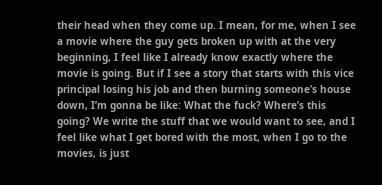their head when they come up. I mean, for me, when I see a movie where the guy gets broken up with at the very beginning, I feel like I already know exactly where the movie is going. But if I see a story that starts with this vice principal losing his job and then burning someone’s house down, I’m gonna be like: What the fuck? Where’s this going? We write the stuff that we would want to see, and I feel like what I get bored with the most, when I go to the movies, is just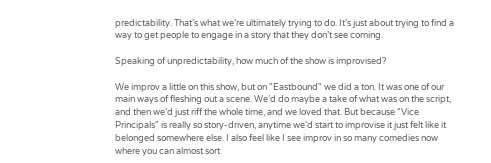predictability. That’s what we’re ultimately trying to do. It’s just about trying to find a way to get people to engage in a story that they don’t see coming.

Speaking of unpredictability, how much of the show is improvised?

We improv a little on this show, but on "Eastbound" we did a ton. It was one of our main ways of fleshing out a scene. We’d do maybe a take of what was on the script, and then we’d just riff the whole time, and we loved that. But because "Vice Principals" is really so story-driven, anytime we’d start to improvise it just felt like it belonged somewhere else. I also feel like I see improv in so many comedies now where you can almost sort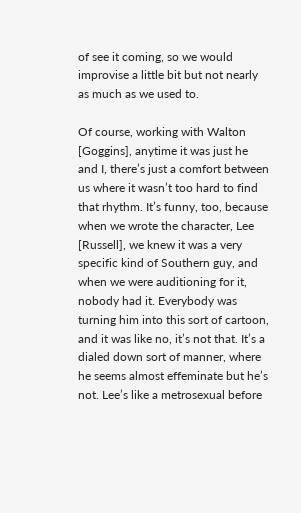of see it coming, so we would improvise a little bit but not nearly as much as we used to.

Of course, working with Walton [Goggins], anytime it was just he and I, there’s just a comfort between us where it wasn’t too hard to find that rhythm. It’s funny, too, because when we wrote the character, Lee [Russell], we knew it was a very specific kind of Southern guy, and when we were auditioning for it, nobody had it. Everybody was turning him into this sort of cartoon, and it was like no, it’s not that. It’s a dialed down sort of manner, where he seems almost effeminate but he’s not. Lee’s like a metrosexual before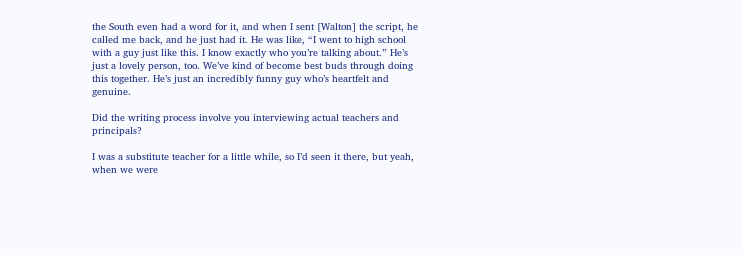the South even had a word for it, and when I sent [Walton] the script, he called me back, and he just had it. He was like, “I went to high school with a guy just like this. I know exactly who you’re talking about.” He’s just a lovely person, too. We’ve kind of become best buds through doing this together. He’s just an incredibly funny guy who’s heartfelt and genuine.

Did the writing process involve you interviewing actual teachers and principals?

I was a substitute teacher for a little while, so I’d seen it there, but yeah, when we were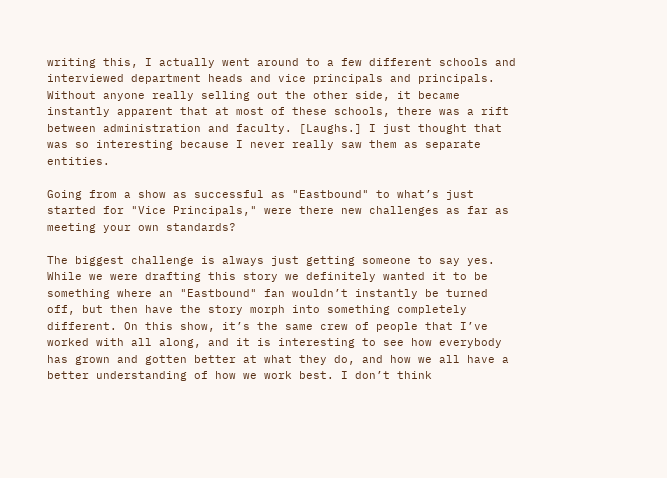writing this, I actually went around to a few different schools and interviewed department heads and vice principals and principals. Without anyone really selling out the other side, it became instantly apparent that at most of these schools, there was a rift between administration and faculty. [Laughs.] I just thought that was so interesting because I never really saw them as separate entities.

Going from a show as successful as "Eastbound" to what’s just started for "Vice Principals," were there new challenges as far as meeting your own standards?

The biggest challenge is always just getting someone to say yes. While we were drafting this story we definitely wanted it to be something where an "Eastbound" fan wouldn’t instantly be turned off, but then have the story morph into something completely different. On this show, it’s the same crew of people that I’ve worked with all along, and it is interesting to see how everybody has grown and gotten better at what they do, and how we all have a better understanding of how we work best. I don’t think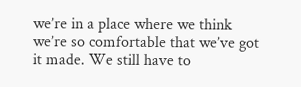we’re in a place where we think we’re so comfortable that we’ve got it made. We still have to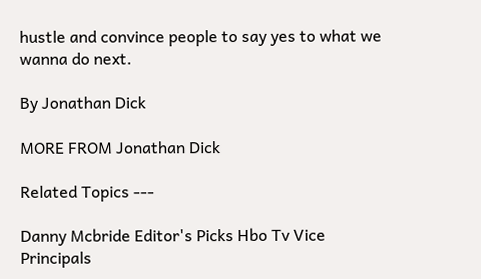hustle and convince people to say yes to what we wanna do next.

By Jonathan Dick

MORE FROM Jonathan Dick

Related Topics ---

Danny Mcbride Editor's Picks Hbo Tv Vice Principals